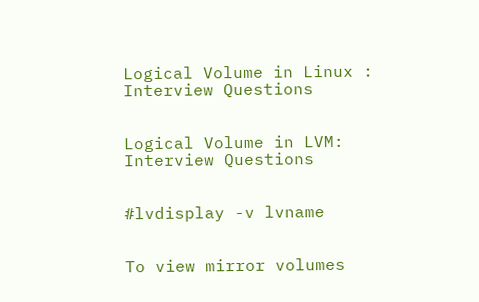Logical Volume in Linux : Interview Questions


Logical Volume in LVM: Interview Questions


#lvdisplay -v lvname


To view mirror volumes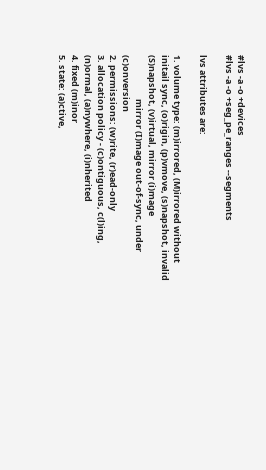#lvs -a -o +devices
#lvs -a -o +seg_pe_ranges --segments

lvs attributes are:

1. volume type: (m)irrored, (M)irrored without initail sync, (o)rigin, (p)vmove, (s)napshot, invalid (S)napshot, (v)irtual, mirror (i)mage
                      mirror (I)mage out-of-sync, under (c)onversion
2. permissions: (w)rite, (r)ead-only
3. allocation policy - (c)ontiguous, c(l)ing, (n)ormal, (a)nywhere, (i)nherited
4. fixed (m)inor
5. state: (a)ctive,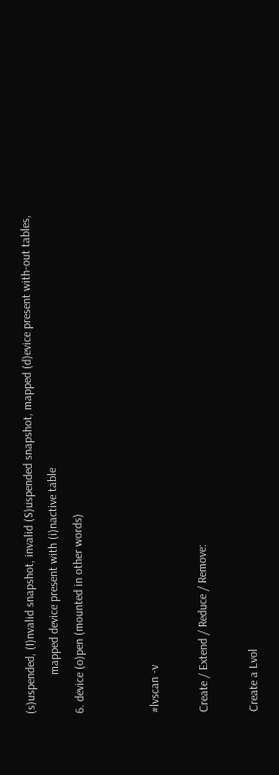(s)uspended, (I)nvalid snapshot, invalid (S)uspended snapshot, mapped (d)evice present with-out tables,
             mapped device present with (i)nactive table
6. device (o)pen (mounted in other words)


#lvscan -v

Create / Extend / Reduce / Remove:

Create a Lvol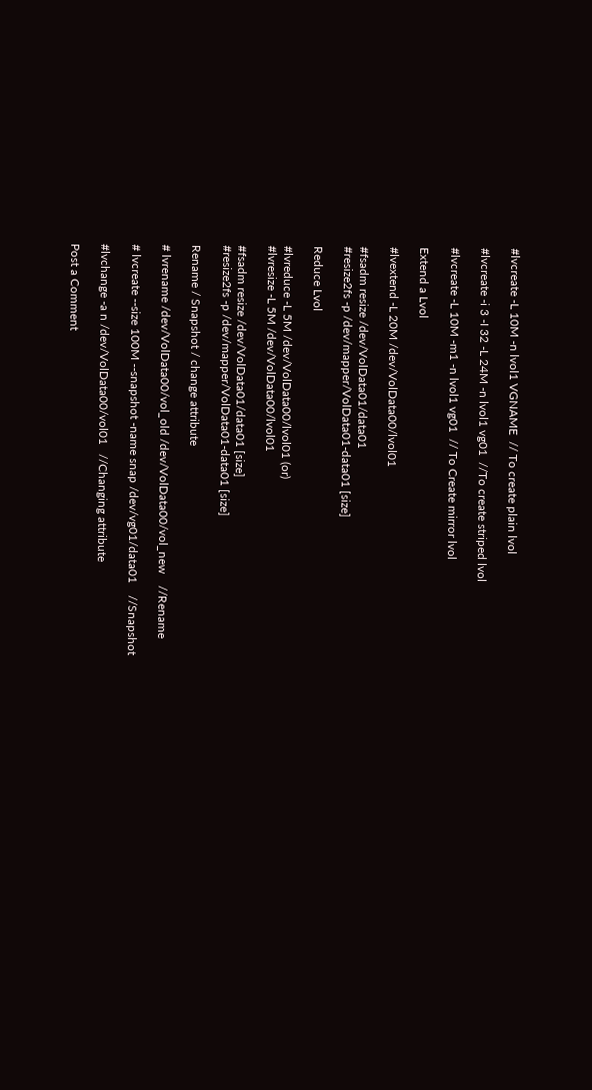#lvcreate -L 10M -n lvol1 VGNAME  // To create plain lvol

#lvcreate -i 3 -I 32 -L 24M -n lvol1 vg01  //To create striped lvol

#lvcreate -L 10M -m1 -n lvol1 vg01  // To Create mirror lvol

Extend a Lvol

#lvextend -L 20M /dev/VolData00/lvol01

#fsadm resize /dev/VolData01/data01
#resize2fs -p /dev/mapper/VolData01-data01 [size]

Reduce Lvol

#lvreduce -L 5M /dev/VolData00/lvol01 (or)
#lvresize -L 5M /dev/VolData00/lvol01

#fsadm resize /dev/VolData01/data01 [size]
#resize2fs -p /dev/mapper/VolData01-data01 [size]

Rename / Snapshot / change attribute

# lvrename /dev/VolData00/vol_old /dev/VolData00/vol_new    //Rename

# lvcreate --size 100M --snapshot -name snap /dev/vg01/data01    //Snapshot

#lvchange -a n /dev/VolData00/vol01   //Changing attribute

Post a Comment